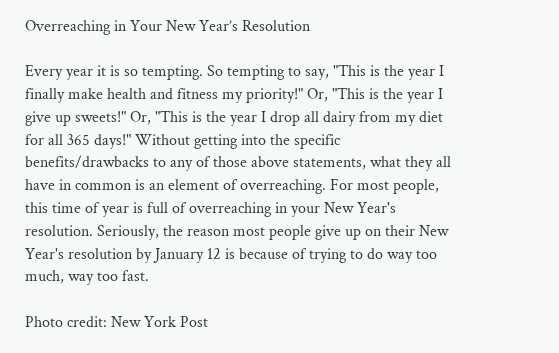Overreaching in Your New Year’s Resolution

Every year it is so tempting. So tempting to say, "This is the year I finally make health and fitness my priority!" Or, "This is the year I give up sweets!" Or, "This is the year I drop all dairy from my diet for all 365 days!" Without getting into the specific benefits/drawbacks to any of those above statements, what they all have in common is an element of overreaching. For most people, this time of year is full of overreaching in your New Year's resolution. Seriously, the reason most people give up on their New Year's resolution by January 12 is because of trying to do way too much, way too fast.

Photo credit: New York Post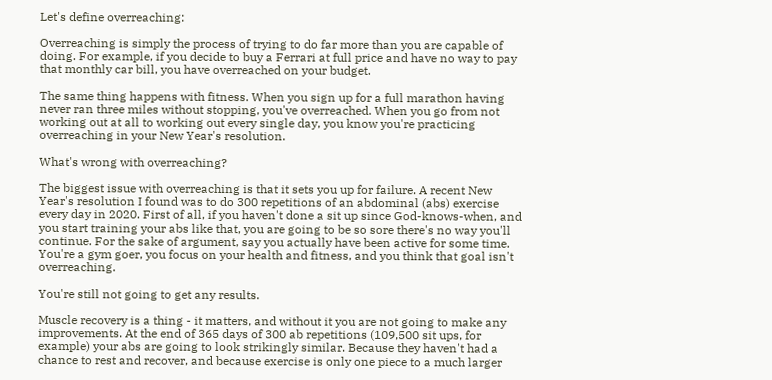Let's define overreaching:

Overreaching is simply the process of trying to do far more than you are capable of doing. For example, if you decide to buy a Ferrari at full price and have no way to pay that monthly car bill, you have overreached on your budget.

The same thing happens with fitness. When you sign up for a full marathon having never ran three miles without stopping, you've overreached. When you go from not working out at all to working out every single day, you know you're practicing overreaching in your New Year's resolution.

What's wrong with overreaching?

The biggest issue with overreaching is that it sets you up for failure. A recent New Year's resolution I found was to do 300 repetitions of an abdominal (abs) exercise every day in 2020. First of all, if you haven't done a sit up since God-knows-when, and you start training your abs like that, you are going to be so sore there's no way you'll continue. For the sake of argument, say you actually have been active for some time. You're a gym goer, you focus on your health and fitness, and you think that goal isn't overreaching.

You're still not going to get any results.

Muscle recovery is a thing - it matters, and without it you are not going to make any improvements. At the end of 365 days of 300 ab repetitions (109,500 sit ups, for example) your abs are going to look strikingly similar. Because they haven't had a chance to rest and recover, and because exercise is only one piece to a much larger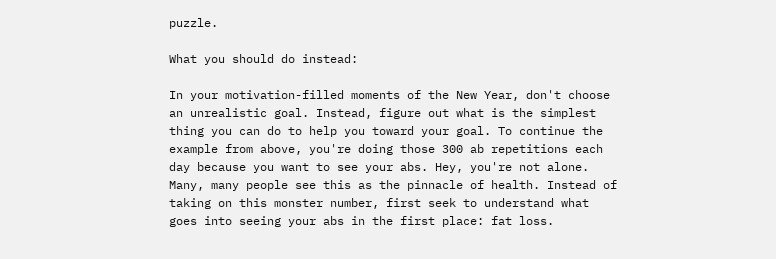puzzle.

What you should do instead:

In your motivation-filled moments of the New Year, don't choose an unrealistic goal. Instead, figure out what is the simplest thing you can do to help you toward your goal. To continue the example from above, you're doing those 300 ab repetitions each day because you want to see your abs. Hey, you're not alone. Many, many people see this as the pinnacle of health. Instead of taking on this monster number, first seek to understand what goes into seeing your abs in the first place: fat loss.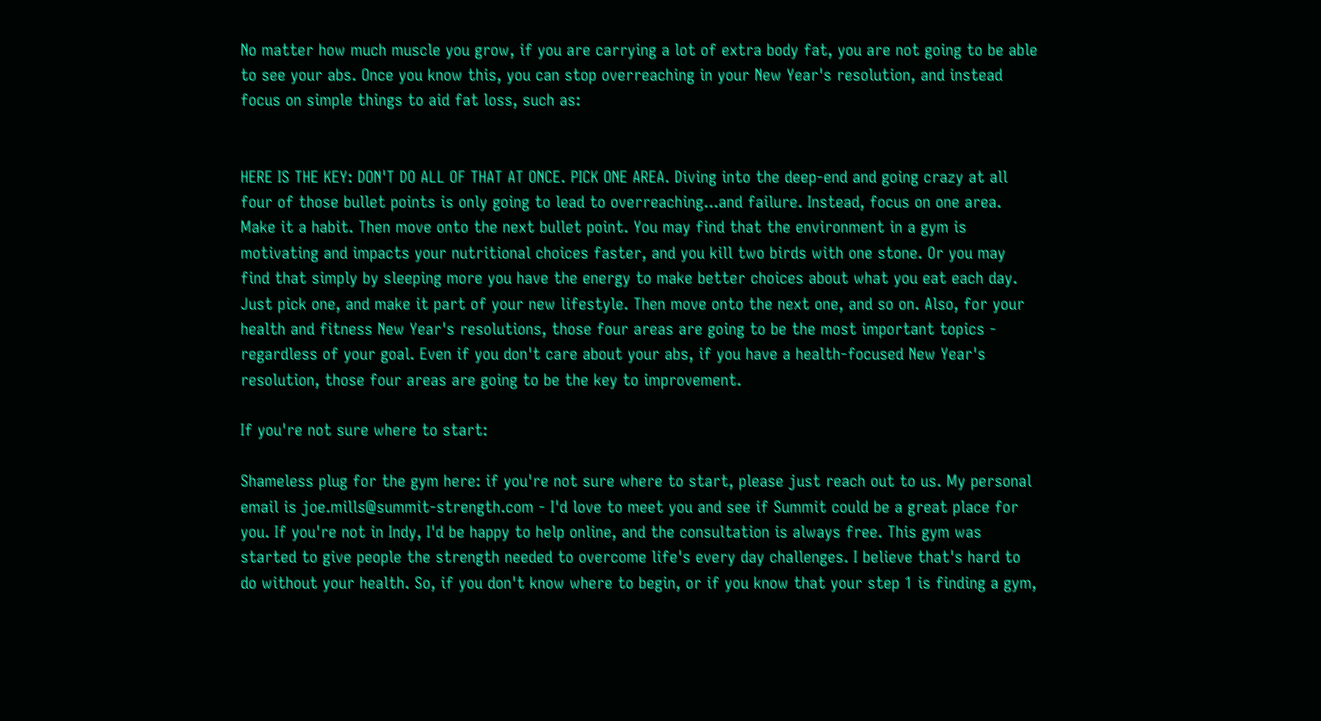No matter how much muscle you grow, if you are carrying a lot of extra body fat, you are not going to be able to see your abs. Once you know this, you can stop overreaching in your New Year's resolution, and instead focus on simple things to aid fat loss, such as:


HERE IS THE KEY: DON'T DO ALL OF THAT AT ONCE. PICK ONE AREA. Diving into the deep-end and going crazy at all four of those bullet points is only going to lead to overreaching...and failure. Instead, focus on one area. Make it a habit. Then move onto the next bullet point. You may find that the environment in a gym is motivating and impacts your nutritional choices faster, and you kill two birds with one stone. Or you may find that simply by sleeping more you have the energy to make better choices about what you eat each day. Just pick one, and make it part of your new lifestyle. Then move onto the next one, and so on. Also, for your health and fitness New Year's resolutions, those four areas are going to be the most important topics - regardless of your goal. Even if you don't care about your abs, if you have a health-focused New Year's resolution, those four areas are going to be the key to improvement.

If you're not sure where to start:

Shameless plug for the gym here: if you're not sure where to start, please just reach out to us. My personal email is joe.mills@summit-strength.com - I'd love to meet you and see if Summit could be a great place for you. If you're not in Indy, I'd be happy to help online, and the consultation is always free. This gym was started to give people the strength needed to overcome life's every day challenges. I believe that's hard to do without your health. So, if you don't know where to begin, or if you know that your step 1 is finding a gym,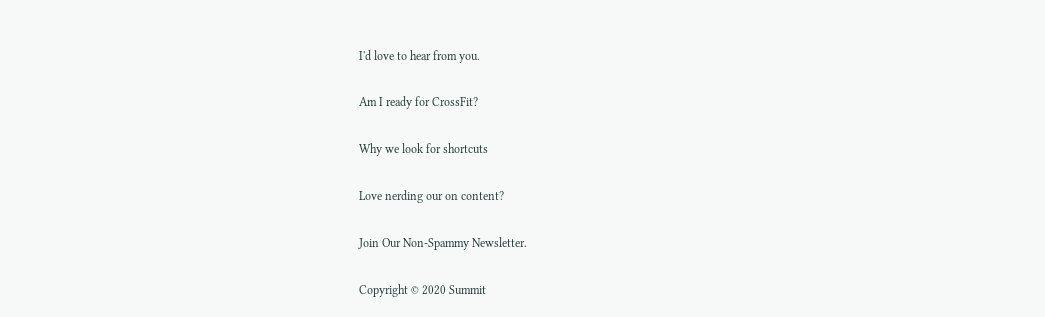I'd love to hear from you.

Am I ready for CrossFit?

Why we look for shortcuts

Love nerding our on content?

Join Our Non-Spammy Newsletter.

Copyright © 2020 Summit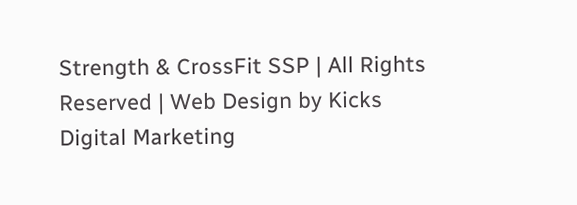Strength & CrossFit SSP | All Rights Reserved | Web Design by Kicks Digital Marketing